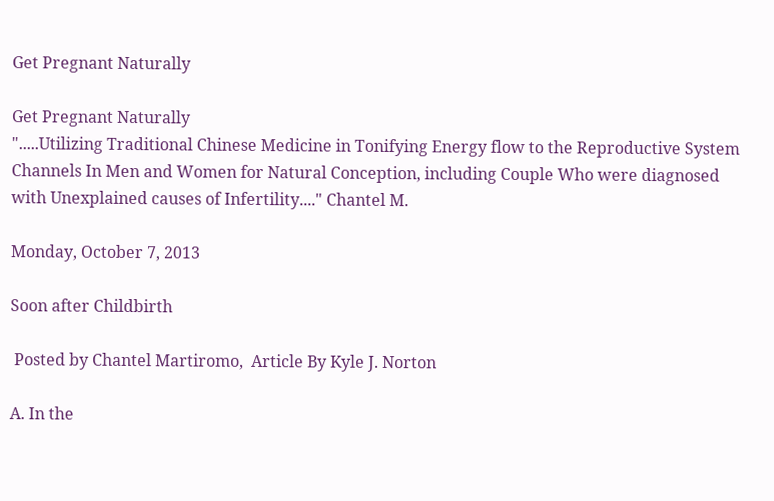Get Pregnant Naturally

Get Pregnant Naturally
".....Utilizing Traditional Chinese Medicine in Tonifying Energy flow to the Reproductive System Channels In Men and Women for Natural Conception, including Couple Who were diagnosed with Unexplained causes of Infertility...." Chantel M.

Monday, October 7, 2013

Soon after Childbirth

 Posted by Chantel Martiromo,  Article By Kyle J. Norton

A. In the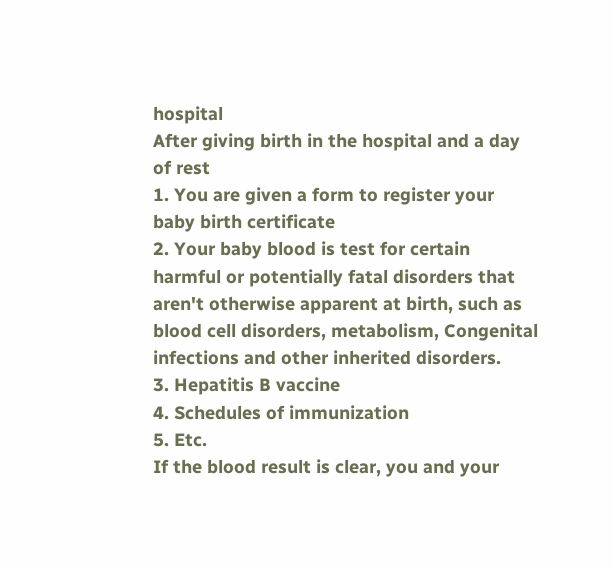hospital
After giving birth in the hospital and a day of rest
1. You are given a form to register your baby birth certificate
2. Your baby blood is test for certain harmful or potentially fatal disorders that aren't otherwise apparent at birth, such as blood cell disorders, metabolism, Congenital infections and other inherited disorders.
3. Hepatitis B vaccine
4. Schedules of immunization
5. Etc.
If the blood result is clear, you and your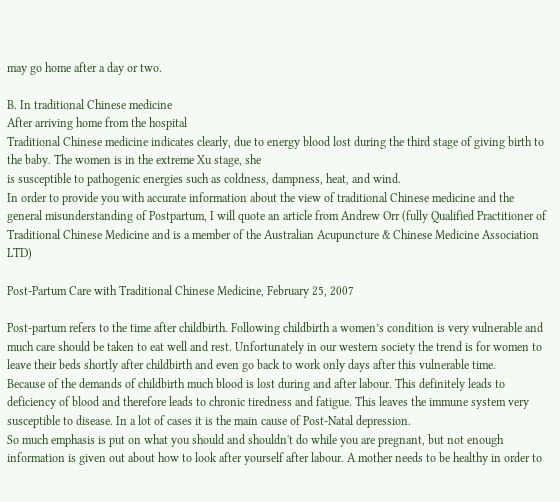may go home after a day or two.

B. In traditional Chinese medicine
After arriving home from the hospital
Traditional Chinese medicine indicates clearly, due to energy blood lost during the third stage of giving birth to the baby. The women is in the extreme Xu stage, she
is susceptible to pathogenic energies such as coldness, dampness, heat, and wind.
In order to provide you with accurate information about the view of traditional Chinese medicine and the
general misunderstanding of Postpartum, I will quote an article from Andrew Orr (fully Qualified Practitioner of Traditional Chinese Medicine and is a member of the Australian Acupuncture & Chinese Medicine Association LTD)

Post-Partum Care with Traditional Chinese Medicine, February 25, 2007

Post-partum refers to the time after childbirth. Following childbirth a women’s condition is very vulnerable and much care should be taken to eat well and rest. Unfortunately in our western society the trend is for women to leave their beds shortly after childbirth and even go back to work only days after this vulnerable time.
Because of the demands of childbirth much blood is lost during and after labour. This definitely leads to deficiency of blood and therefore leads to chronic tiredness and fatigue. This leaves the immune system very susceptible to disease. In a lot of cases it is the main cause of Post-Natal depression.
So much emphasis is put on what you should and shouldn't do while you are pregnant, but not enough information is given out about how to look after yourself after labour. A mother needs to be healthy in order to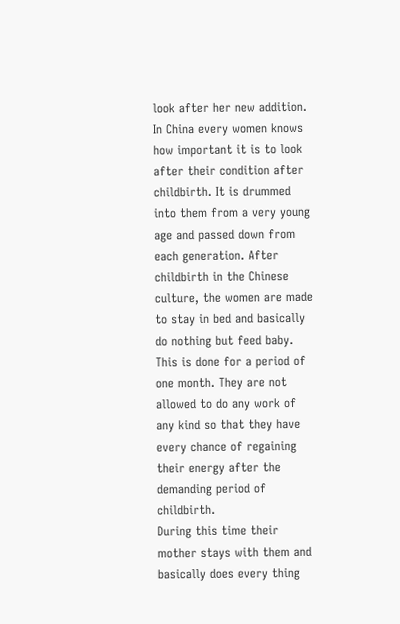look after her new addition.
In China every women knows how important it is to look after their condition after childbirth. It is drummed into them from a very young age and passed down from each generation. After childbirth in the Chinese culture, the women are made to stay in bed and basically do nothing but feed baby. This is done for a period of one month. They are not allowed to do any work of any kind so that they have every chance of regaining their energy after the demanding period of childbirth.
During this time their mother stays with them and basically does every thing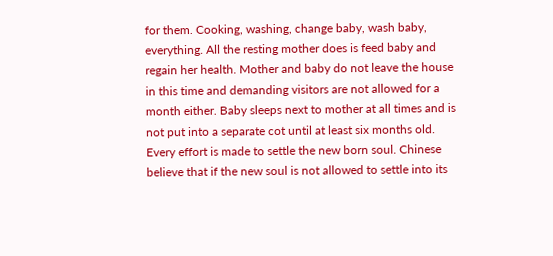for them. Cooking, washing, change baby, wash baby, everything. All the resting mother does is feed baby and regain her health. Mother and baby do not leave the house in this time and demanding visitors are not allowed for a month either. Baby sleeps next to mother at all times and is not put into a separate cot until at least six months old.
Every effort is made to settle the new born soul. Chinese believe that if the new soul is not allowed to settle into its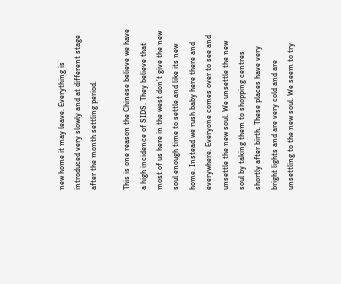new home it may leave. Everything is introduced very slowly and at different stage after the month settling period.

This is one reason the Chinese believe we have a high incidence of SIDS. They believe that most of us here in the west don’t give the new soul enough time to settle and like its new home. Instead we rush baby here there and everywhere. Everyone comes over to see and unsettle the new soul. We unsettle the new soul by taking them to shopping centres shortly after birth. These places have very bright lights and are very cold and are unsettling to the new soul. We seem to try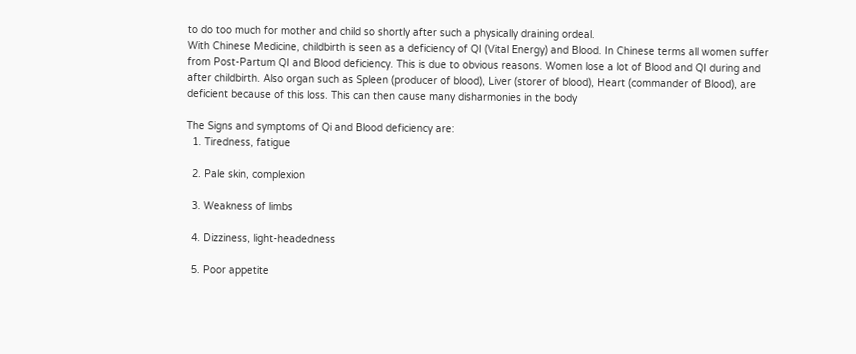to do too much for mother and child so shortly after such a physically draining ordeal.
With Chinese Medicine, childbirth is seen as a deficiency of QI (Vital Energy) and Blood. In Chinese terms all women suffer from Post-Partum QI and Blood deficiency. This is due to obvious reasons. Women lose a lot of Blood and QI during and after childbirth. Also organ such as Spleen (producer of blood), Liver (storer of blood), Heart (commander of Blood), are deficient because of this loss. This can then cause many disharmonies in the body

The Signs and symptoms of Qi and Blood deficiency are:
  1. Tiredness, fatigue

  2. Pale skin, complexion

  3. Weakness of limbs

  4. Dizziness, light-headedness

  5. Poor appetite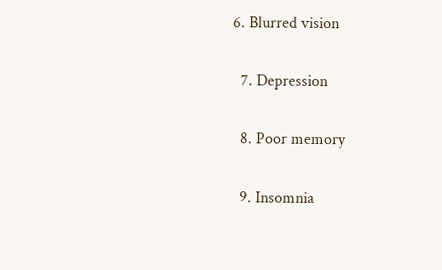6. Blurred vision

  7. Depression

  8. Poor memory

  9. Insomnia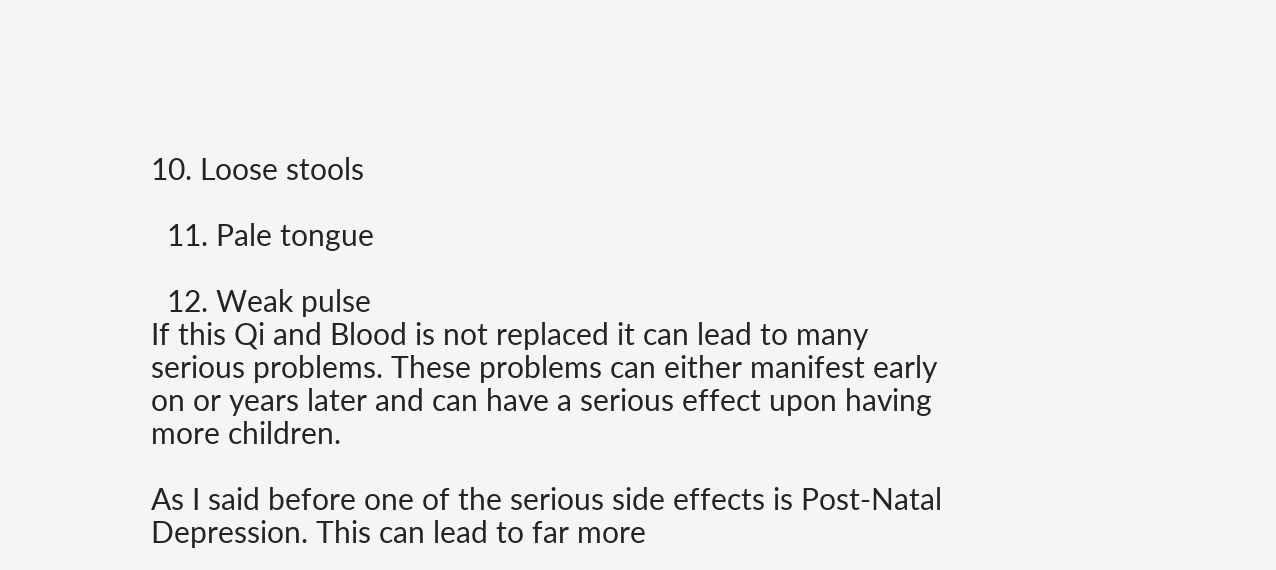10. Loose stools

  11. Pale tongue

  12. Weak pulse
If this Qi and Blood is not replaced it can lead to many serious problems. These problems can either manifest early on or years later and can have a serious effect upon having more children.

As I said before one of the serious side effects is Post-Natal Depression. This can lead to far more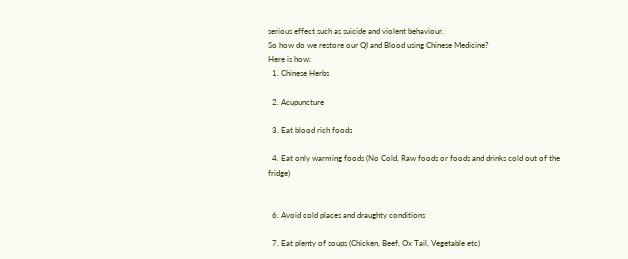serious effect such as suicide and violent behaviour.
So how do we restore our QI and Blood using Chinese Medicine?
Here is how:
  1. Chinese Herbs

  2. Acupuncture

  3. Eat blood rich foods

  4. Eat only warming foods (No Cold, Raw foods or foods and drinks cold out of the fridge)


  6. Avoid cold places and draughty conditions

  7. Eat plenty of soups (Chicken, Beef, Ox Tail, Vegetable etc)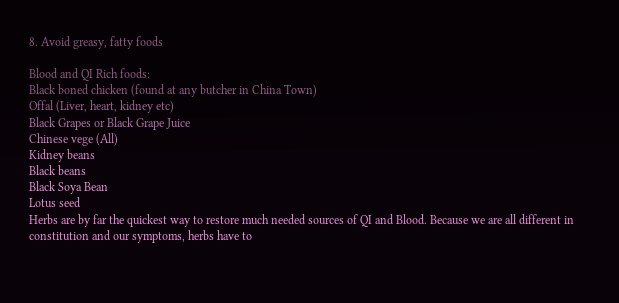8. Avoid greasy, fatty foods

Blood and QI Rich foods:
Black boned chicken (found at any butcher in China Town)
Offal (Liver, heart, kidney etc)
Black Grapes or Black Grape Juice
Chinese vege (All)
Kidney beans
Black beans
Black Soya Bean
Lotus seed
Herbs are by far the quickest way to restore much needed sources of QI and Blood. Because we are all different in constitution and our symptoms, herbs have to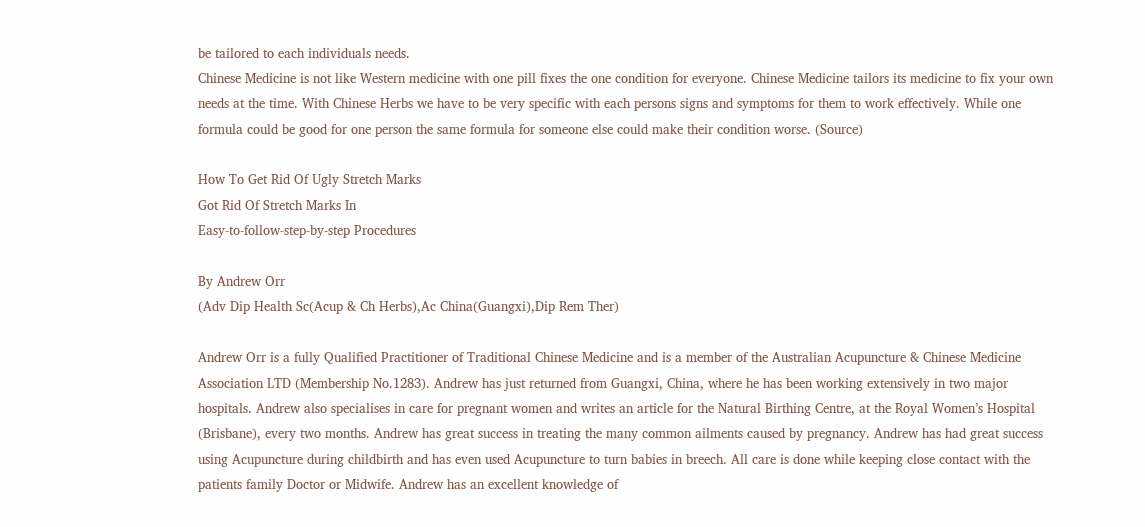be tailored to each individuals needs.
Chinese Medicine is not like Western medicine with one pill fixes the one condition for everyone. Chinese Medicine tailors its medicine to fix your own needs at the time. With Chinese Herbs we have to be very specific with each persons signs and symptoms for them to work effectively. While one formula could be good for one person the same formula for someone else could make their condition worse. (Source)

How To Get Rid Of Ugly Stretch Marks
Got Rid Of Stretch Marks In
Easy-to-follow-step-by-step Procedures

By Andrew Orr
(Adv Dip Health Sc(Acup & Ch Herbs),Ac China(Guangxi),Dip Rem Ther)

Andrew Orr is a fully Qualified Practitioner of Traditional Chinese Medicine and is a member of the Australian Acupuncture & Chinese Medicine Association LTD (Membership No.1283). Andrew has just returned from Guangxi, China, where he has been working extensively in two major hospitals. Andrew also specialises in care for pregnant women and writes an article for the Natural Birthing Centre, at the Royal Women’s Hospital (Brisbane), every two months. Andrew has great success in treating the many common ailments caused by pregnancy. Andrew has had great success using Acupuncture during childbirth and has even used Acupuncture to turn babies in breech. All care is done while keeping close contact with the patients family Doctor or Midwife. Andrew has an excellent knowledge of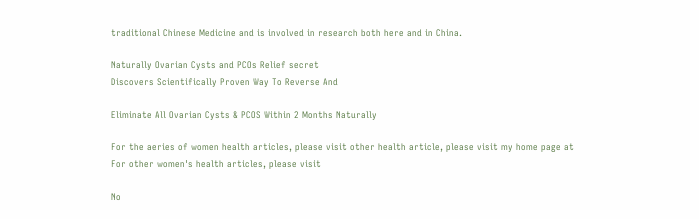traditional Chinese Medicine and is involved in research both here and in China.

Naturally Ovarian Cysts and PCOs Relief secret
Discovers Scientifically Proven Way To Reverse And

Eliminate All Ovarian Cysts & PCOS Within 2 Months Naturally

For the aeries of women health articles, please visit other health article, please visit my home page at
For other women's health articles, please visit

No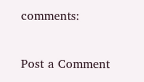comments:

Post a Comment